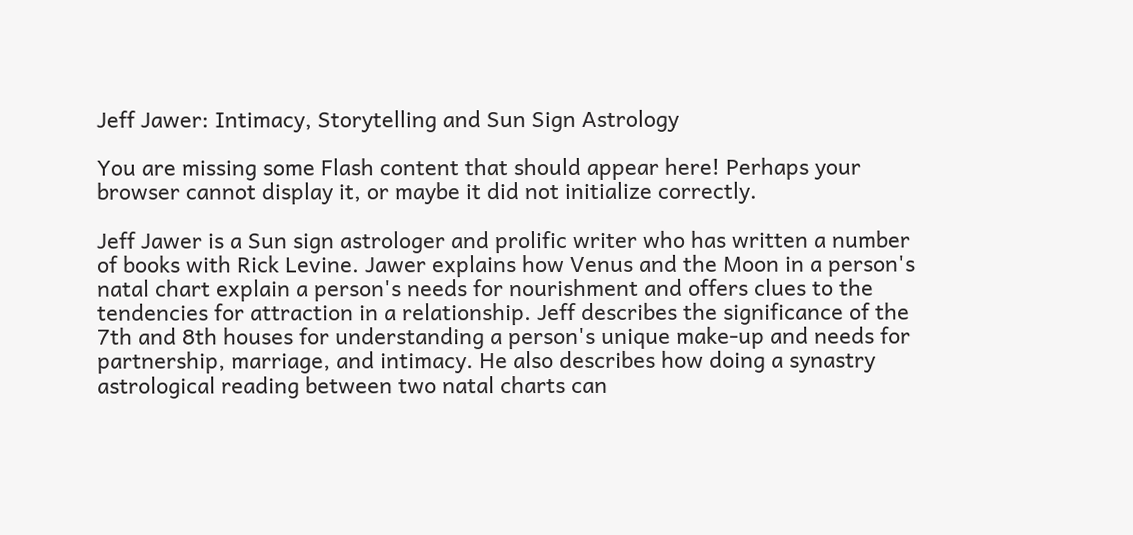Jeff Jawer: Intimacy, Storytelling and Sun Sign Astrology

You are missing some Flash content that should appear here! Perhaps your browser cannot display it, or maybe it did not initialize correctly.

Jeff Jawer is a Sun sign astrologer and prolific writer who has written a number of books with Rick Levine. Jawer explains how Venus and the Moon in a person's natal chart explain a person's needs for nourishment and offers clues to the tendencies for attraction in a relationship. Jeff describes the significance of the 7th and 8th houses for understanding a person's unique make-up and needs for partnership, marriage, and intimacy. He also describes how doing a synastry astrological reading between two natal charts can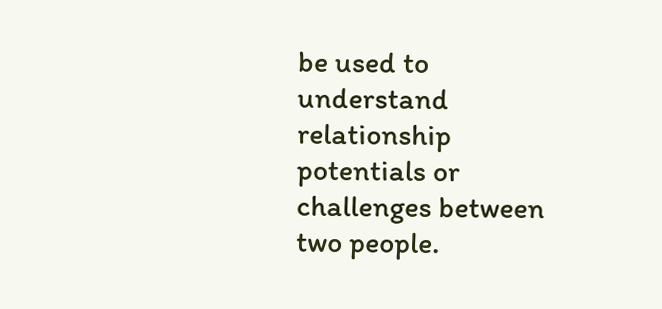be used to understand relationship potentials or challenges between two people.